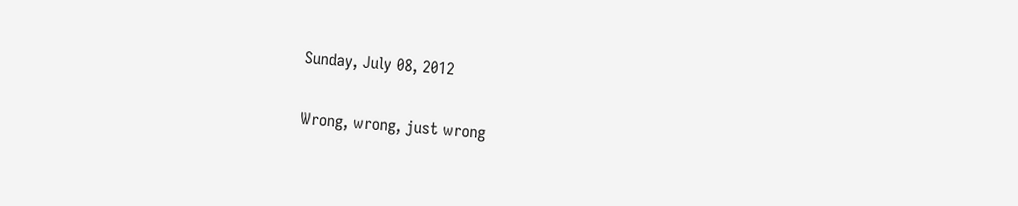Sunday, July 08, 2012

Wrong, wrong, just wrong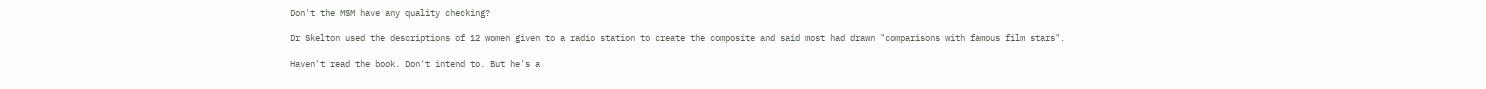Don't the MSM have any quality checking?

Dr Skelton used the descriptions of 12 women given to a radio station to create the composite and said most had drawn "comparisons with famous film stars".

Haven't read the book. Don't intend to. But he's a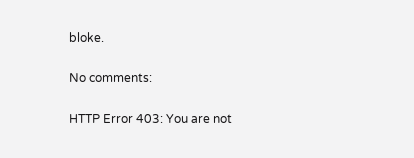bloke.

No comments:

HTTP Error 403: You are not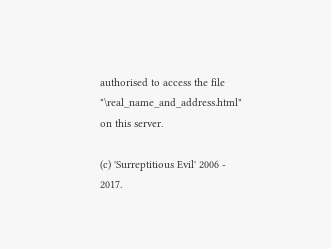authorised to access the file "\real_name_and_address.html" on this server.

(c) 'Surreptitious Evil' 2006 - 2017.